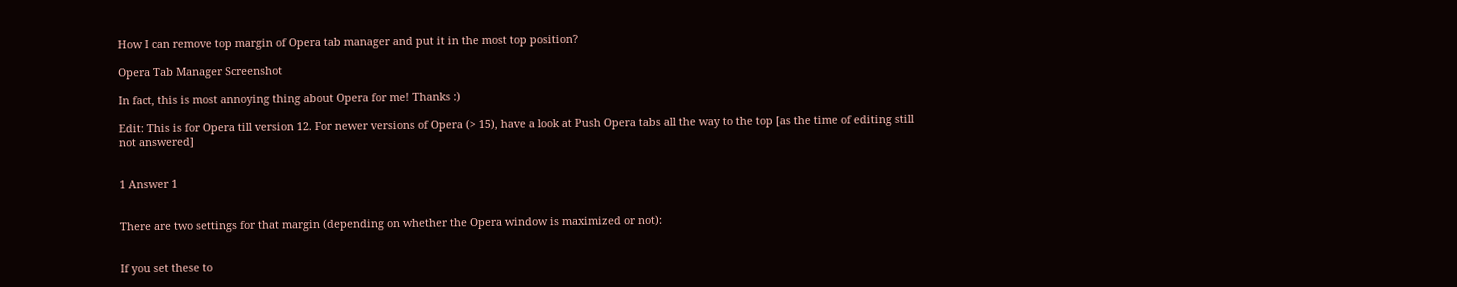How I can remove top margin of Opera tab manager and put it in the most top position?

Opera Tab Manager Screenshot

In fact, this is most annoying thing about Opera for me! Thanks :)

Edit: This is for Opera till version 12. For newer versions of Opera (> 15), have a look at Push Opera tabs all the way to the top [as the time of editing still not answered]


1 Answer 1


There are two settings for that margin (depending on whether the Opera window is maximized or not):


If you set these to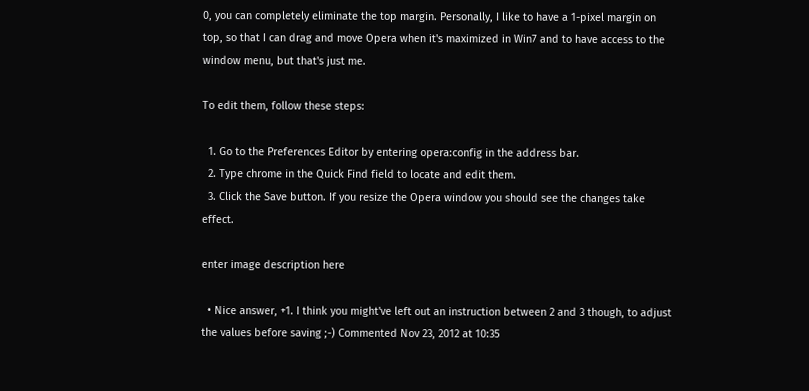0, you can completely eliminate the top margin. Personally, I like to have a 1-pixel margin on top, so that I can drag and move Opera when it's maximized in Win7 and to have access to the window menu, but that's just me.

To edit them, follow these steps:

  1. Go to the Preferences Editor by entering opera:config in the address bar.
  2. Type chrome in the Quick Find field to locate and edit them.
  3. Click the Save button. If you resize the Opera window you should see the changes take effect.

enter image description here

  • Nice answer, +1. I think you might've left out an instruction between 2 and 3 though, to adjust the values before saving ;-) Commented Nov 23, 2012 at 10:35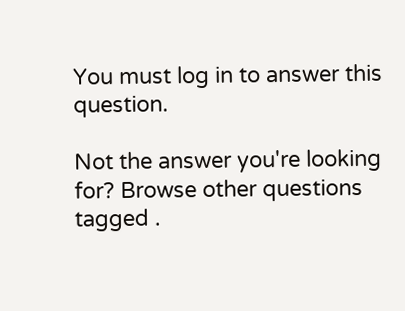You must log in to answer this question.

Not the answer you're looking for? Browse other questions tagged .